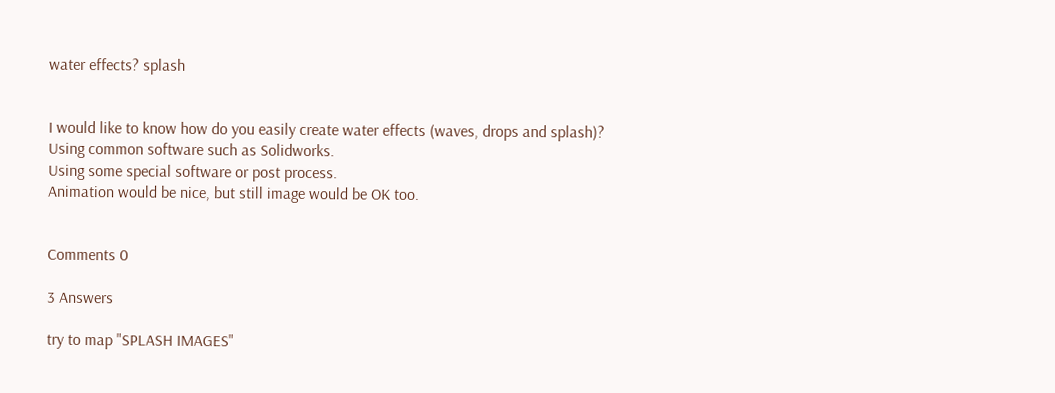water effects? splash


I would like to know how do you easily create water effects (waves, drops and splash)?
Using common software such as Solidworks.
Using some special software or post process.
Animation would be nice, but still image would be OK too.


Comments 0

3 Answers

try to map "SPLASH IMAGES"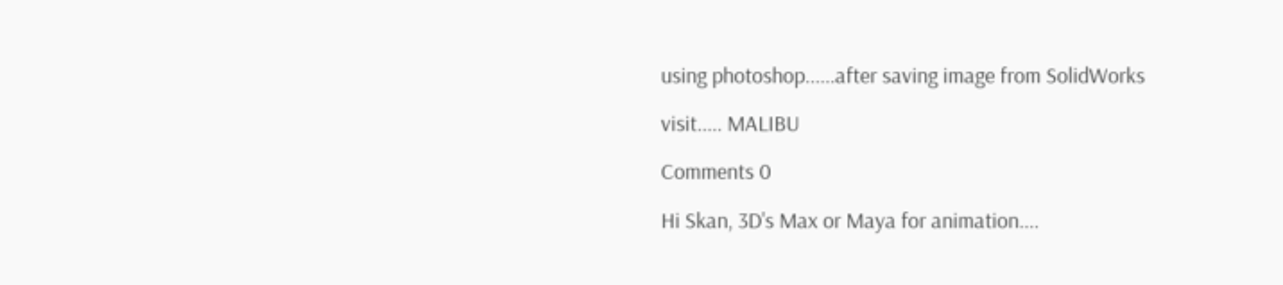using photoshop......after saving image from SolidWorks

visit..... MALIBU

Comments 0

Hi Skan, 3D's Max or Maya for animation....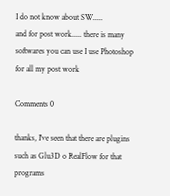I do not know about SW.....
and for post work..... there is many softwares you can use I use Photoshop for all my post work

Comments 0

thanks, I've seen that there are plugins such as Glu3D o RealFlow for that programs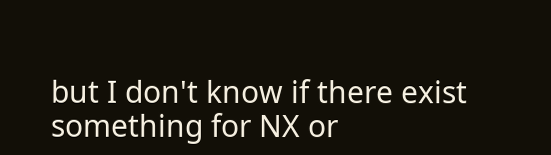but I don't know if there exist something for NX or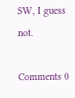SW, I guess not.

Comments 0